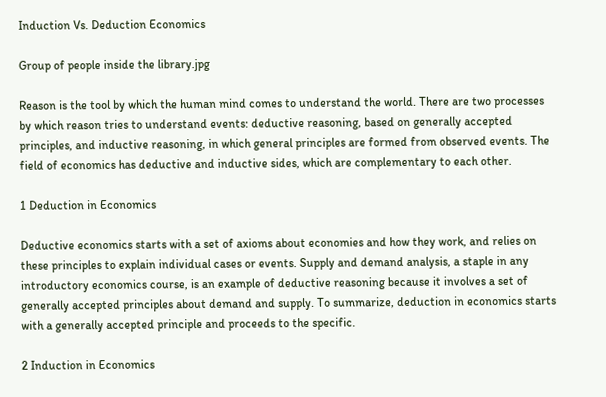Induction Vs. Deduction Economics

Group of people inside the library.jpg

Reason is the tool by which the human mind comes to understand the world. There are two processes by which reason tries to understand events: deductive reasoning, based on generally accepted principles, and inductive reasoning, in which general principles are formed from observed events. The field of economics has deductive and inductive sides, which are complementary to each other.

1 Deduction in Economics

Deductive economics starts with a set of axioms about economies and how they work, and relies on these principles to explain individual cases or events. Supply and demand analysis, a staple in any introductory economics course, is an example of deductive reasoning because it involves a set of generally accepted principles about demand and supply. To summarize, deduction in economics starts with a generally accepted principle and proceeds to the specific.

2 Induction in Economics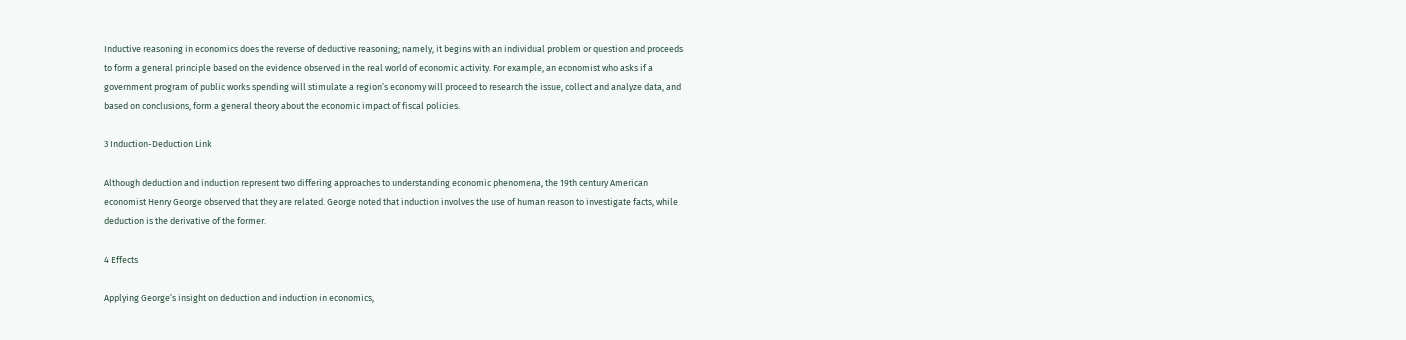Inductive reasoning in economics does the reverse of deductive reasoning; namely, it begins with an individual problem or question and proceeds to form a general principle based on the evidence observed in the real world of economic activity. For example, an economist who asks if a government program of public works spending will stimulate a region’s economy will proceed to research the issue, collect and analyze data, and based on conclusions, form a general theory about the economic impact of fiscal policies.

3 Induction-Deduction Link

Although deduction and induction represent two differing approaches to understanding economic phenomena, the 19th century American economist Henry George observed that they are related. George noted that induction involves the use of human reason to investigate facts, while deduction is the derivative of the former.

4 Effects

Applying George’s insight on deduction and induction in economics,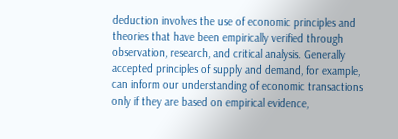deduction involves the use of economic principles and theories that have been empirically verified through observation, research, and critical analysis. Generally accepted principles of supply and demand, for example, can inform our understanding of economic transactions only if they are based on empirical evidence,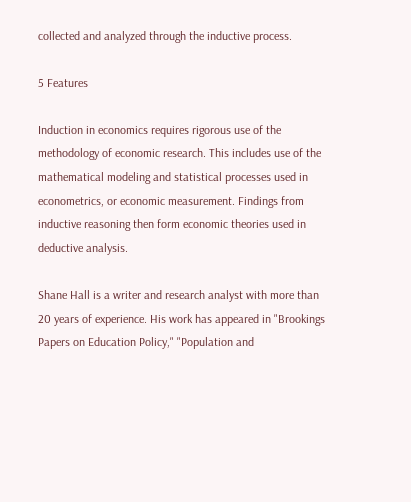collected and analyzed through the inductive process.

5 Features

Induction in economics requires rigorous use of the methodology of economic research. This includes use of the mathematical modeling and statistical processes used in econometrics, or economic measurement. Findings from inductive reasoning then form economic theories used in deductive analysis.

Shane Hall is a writer and research analyst with more than 20 years of experience. His work has appeared in "Brookings Papers on Education Policy," "Population and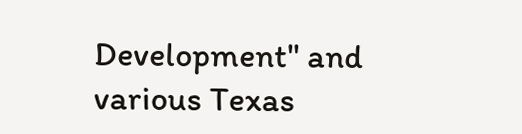Development" and various Texas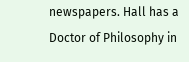newspapers. Hall has a Doctor of Philosophy in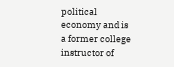political economy and is a former college instructor of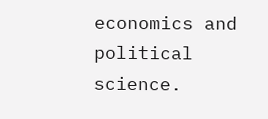economics and political science.